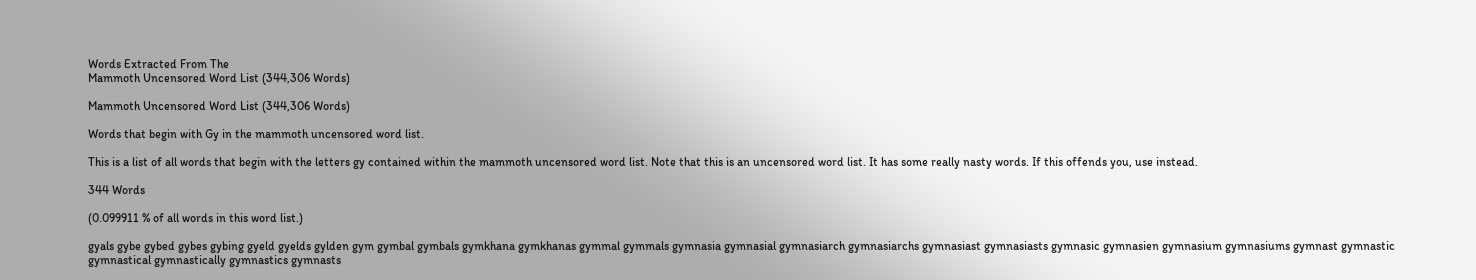Words Extracted From The
Mammoth Uncensored Word List (344,306 Words)

Mammoth Uncensored Word List (344,306 Words)

Words that begin with Gy in the mammoth uncensored word list.

This is a list of all words that begin with the letters gy contained within the mammoth uncensored word list. Note that this is an uncensored word list. It has some really nasty words. If this offends you, use instead.

344 Words

(0.099911 % of all words in this word list.)

gyals gybe gybed gybes gybing gyeld gyelds gylden gym gymbal gymbals gymkhana gymkhanas gymmal gymmals gymnasia gymnasial gymnasiarch gymnasiarchs gymnasiast gymnasiasts gymnasic gymnasien gymnasium gymnasiums gymnast gymnastic gymnastical gymnastically gymnastics gymnasts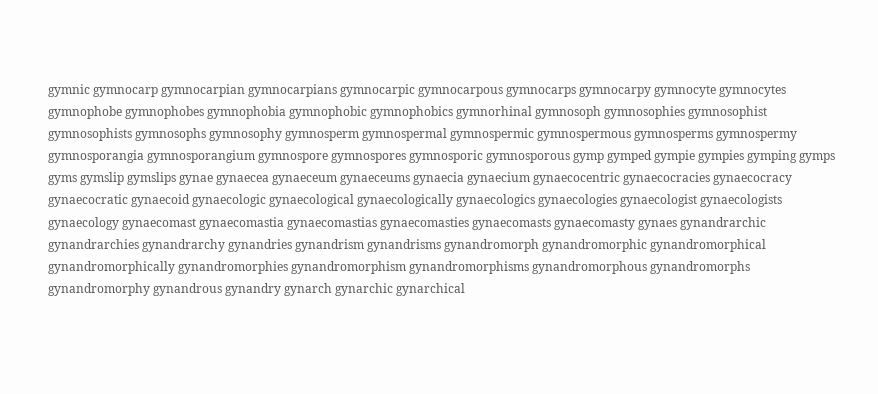gymnic gymnocarp gymnocarpian gymnocarpians gymnocarpic gymnocarpous gymnocarps gymnocarpy gymnocyte gymnocytes gymnophobe gymnophobes gymnophobia gymnophobic gymnophobics gymnorhinal gymnosoph gymnosophies gymnosophist gymnosophists gymnosophs gymnosophy gymnosperm gymnospermal gymnospermic gymnospermous gymnosperms gymnospermy gymnosporangia gymnosporangium gymnospore gymnospores gymnosporic gymnosporous gymp gymped gympie gympies gymping gymps gyms gymslip gymslips gynae gynaecea gynaeceum gynaeceums gynaecia gynaecium gynaecocentric gynaecocracies gynaecocracy gynaecocratic gynaecoid gynaecologic gynaecological gynaecologically gynaecologics gynaecologies gynaecologist gynaecologists gynaecology gynaecomast gynaecomastia gynaecomastias gynaecomasties gynaecomasts gynaecomasty gynaes gynandrarchic gynandrarchies gynandrarchy gynandries gynandrism gynandrisms gynandromorph gynandromorphic gynandromorphical gynandromorphically gynandromorphies gynandromorphism gynandromorphisms gynandromorphous gynandromorphs gynandromorphy gynandrous gynandry gynarch gynarchic gynarchical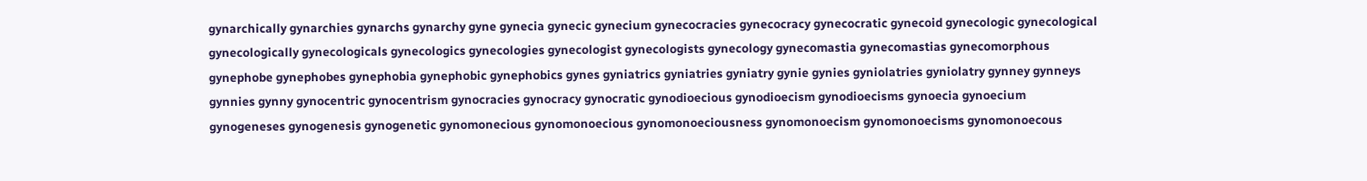gynarchically gynarchies gynarchs gynarchy gyne gynecia gynecic gynecium gynecocracies gynecocracy gynecocratic gynecoid gynecologic gynecological gynecologically gynecologicals gynecologics gynecologies gynecologist gynecologists gynecology gynecomastia gynecomastias gynecomorphous gynephobe gynephobes gynephobia gynephobic gynephobics gynes gyniatrics gyniatries gyniatry gynie gynies gyniolatries gyniolatry gynney gynneys gynnies gynny gynocentric gynocentrism gynocracies gynocracy gynocratic gynodioecious gynodioecism gynodioecisms gynoecia gynoecium gynogeneses gynogenesis gynogenetic gynomonecious gynomonoecious gynomonoeciousness gynomonoecism gynomonoecisms gynomonoecous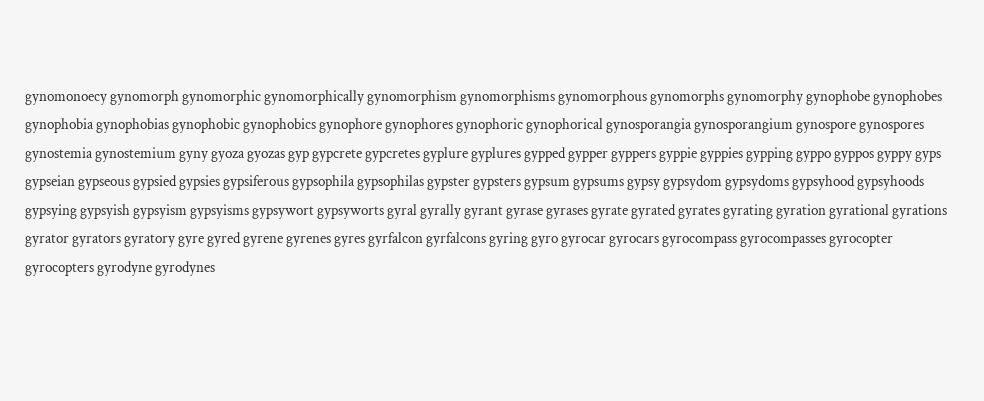gynomonoecy gynomorph gynomorphic gynomorphically gynomorphism gynomorphisms gynomorphous gynomorphs gynomorphy gynophobe gynophobes gynophobia gynophobias gynophobic gynophobics gynophore gynophores gynophoric gynophorical gynosporangia gynosporangium gynospore gynospores gynostemia gynostemium gyny gyoza gyozas gyp gypcrete gypcretes gyplure gyplures gypped gypper gyppers gyppie gyppies gypping gyppo gyppos gyppy gyps gypseian gypseous gypsied gypsies gypsiferous gypsophila gypsophilas gypster gypsters gypsum gypsums gypsy gypsydom gypsydoms gypsyhood gypsyhoods gypsying gypsyish gypsyism gypsyisms gypsywort gypsyworts gyral gyrally gyrant gyrase gyrases gyrate gyrated gyrates gyrating gyration gyrational gyrations gyrator gyrators gyratory gyre gyred gyrene gyrenes gyres gyrfalcon gyrfalcons gyring gyro gyrocar gyrocars gyrocompass gyrocompasses gyrocopter gyrocopters gyrodyne gyrodynes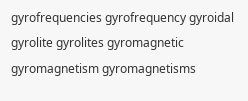gyrofrequencies gyrofrequency gyroidal gyrolite gyrolites gyromagnetic gyromagnetism gyromagnetisms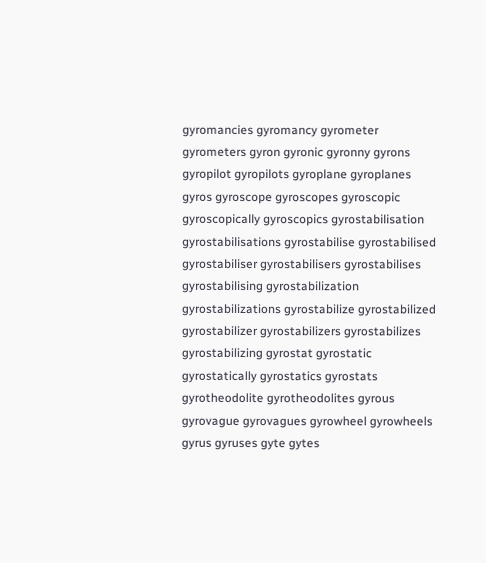gyromancies gyromancy gyrometer gyrometers gyron gyronic gyronny gyrons gyropilot gyropilots gyroplane gyroplanes gyros gyroscope gyroscopes gyroscopic gyroscopically gyroscopics gyrostabilisation gyrostabilisations gyrostabilise gyrostabilised gyrostabiliser gyrostabilisers gyrostabilises gyrostabilising gyrostabilization gyrostabilizations gyrostabilize gyrostabilized gyrostabilizer gyrostabilizers gyrostabilizes gyrostabilizing gyrostat gyrostatic gyrostatically gyrostatics gyrostats gyrotheodolite gyrotheodolites gyrous gyrovague gyrovagues gyrowheel gyrowheels gyrus gyruses gyte gytes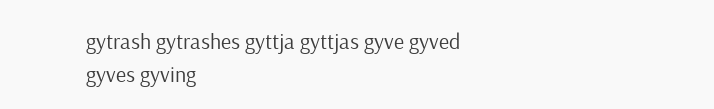gytrash gytrashes gyttja gyttjas gyve gyved gyves gyving